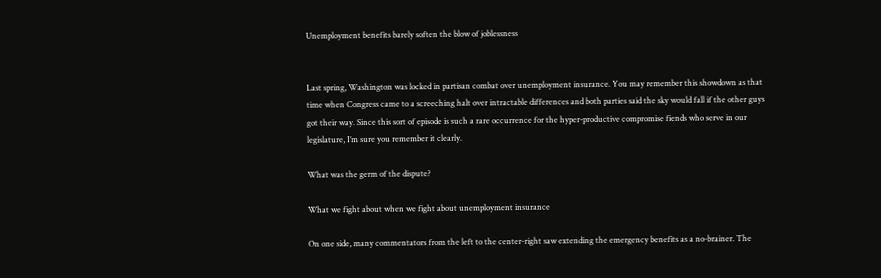Unemployment benefits barely soften the blow of joblessness


Last spring, Washington was locked in partisan combat over unemployment insurance. You may remember this showdown as that time when Congress came to a screeching halt over intractable differences and both parties said the sky would fall if the other guys got their way. Since this sort of episode is such a rare occurrence for the hyper-productive compromise fiends who serve in our legislature, I’m sure you remember it clearly.

What was the germ of the dispute?

What we fight about when we fight about unemployment insurance

On one side, many commentators from the left to the center-right saw extending the emergency benefits as a no-brainer. The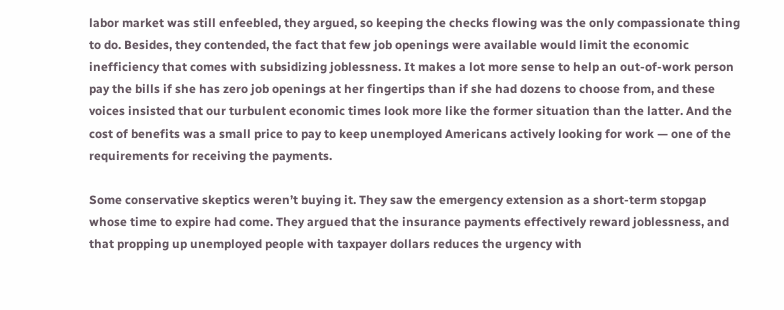labor market was still enfeebled, they argued, so keeping the checks flowing was the only compassionate thing to do. Besides, they contended, the fact that few job openings were available would limit the economic inefficiency that comes with subsidizing joblessness. It makes a lot more sense to help an out-of-work person pay the bills if she has zero job openings at her fingertips than if she had dozens to choose from, and these voices insisted that our turbulent economic times look more like the former situation than the latter. And the cost of benefits was a small price to pay to keep unemployed Americans actively looking for work — one of the requirements for receiving the payments.

Some conservative skeptics weren’t buying it. They saw the emergency extension as a short-term stopgap whose time to expire had come. They argued that the insurance payments effectively reward joblessness, and that propping up unemployed people with taxpayer dollars reduces the urgency with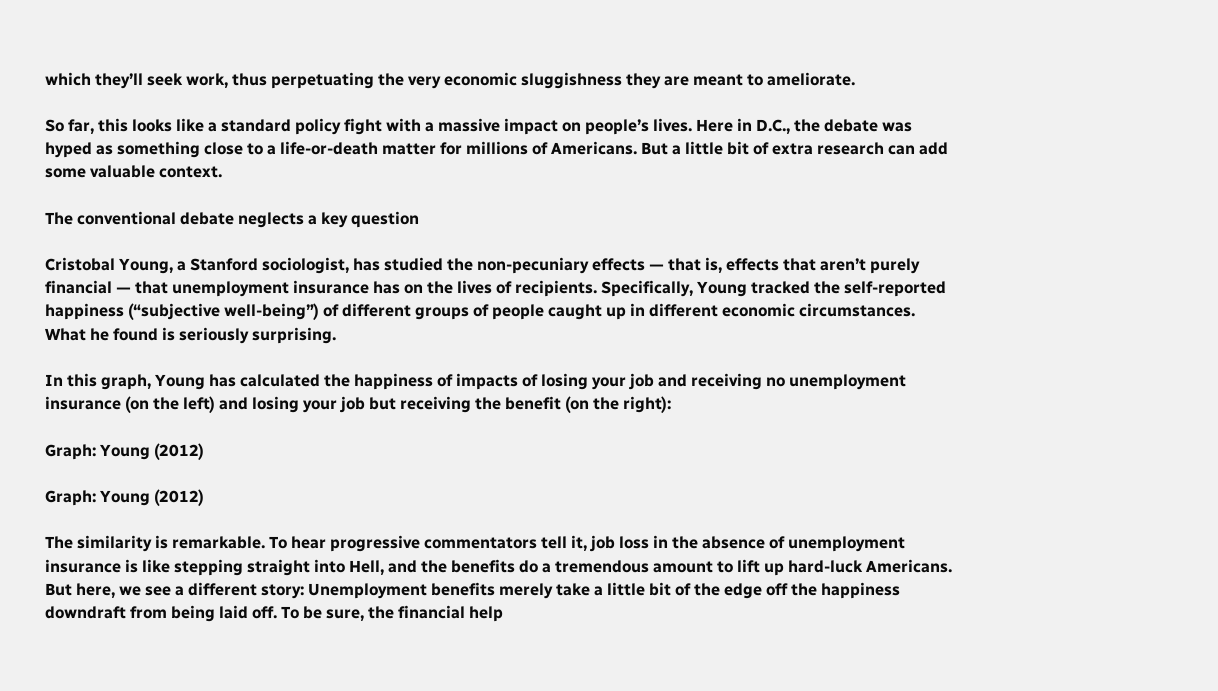which they’ll seek work, thus perpetuating the very economic sluggishness they are meant to ameliorate.

So far, this looks like a standard policy fight with a massive impact on people’s lives. Here in D.C., the debate was hyped as something close to a life-or-death matter for millions of Americans. But a little bit of extra research can add some valuable context.

The conventional debate neglects a key question

Cristobal Young, a Stanford sociologist, has studied the non-pecuniary effects — that is, effects that aren’t purely financial — that unemployment insurance has on the lives of recipients. Specifically, Young tracked the self-reported happiness (“subjective well-being”) of different groups of people caught up in different economic circumstances. What he found is seriously surprising.

In this graph, Young has calculated the happiness of impacts of losing your job and receiving no unemployment insurance (on the left) and losing your job but receiving the benefit (on the right):

Graph: Young (2012)

Graph: Young (2012)

The similarity is remarkable. To hear progressive commentators tell it, job loss in the absence of unemployment insurance is like stepping straight into Hell, and the benefits do a tremendous amount to lift up hard-luck Americans. But here, we see a different story: Unemployment benefits merely take a little bit of the edge off the happiness downdraft from being laid off. To be sure, the financial help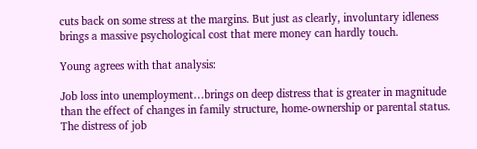cuts back on some stress at the margins. But just as clearly, involuntary idleness brings a massive psychological cost that mere money can hardly touch.

Young agrees with that analysis:

Job loss into unemployment…brings on deep distress that is greater in magnitude than the effect of changes in family structure, home-ownership or parental status. The distress of job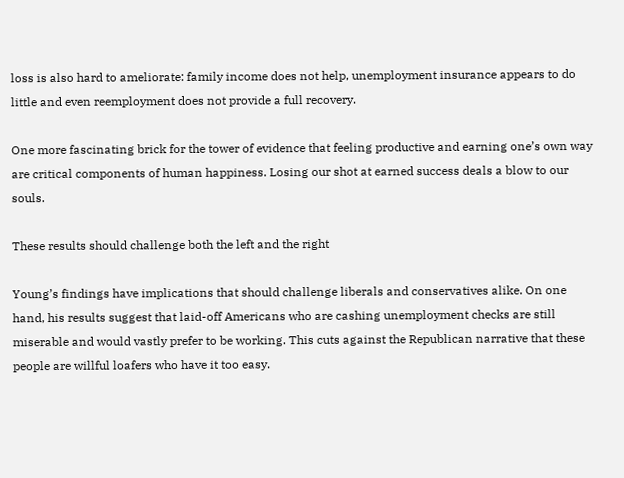loss is also hard to ameliorate: family income does not help, unemployment insurance appears to do little and even reemployment does not provide a full recovery.

One more fascinating brick for the tower of evidence that feeling productive and earning one’s own way are critical components of human happiness. Losing our shot at earned success deals a blow to our souls.

These results should challenge both the left and the right

Young’s findings have implications that should challenge liberals and conservatives alike. On one hand, his results suggest that laid-off Americans who are cashing unemployment checks are still miserable and would vastly prefer to be working. This cuts against the Republican narrative that these people are willful loafers who have it too easy.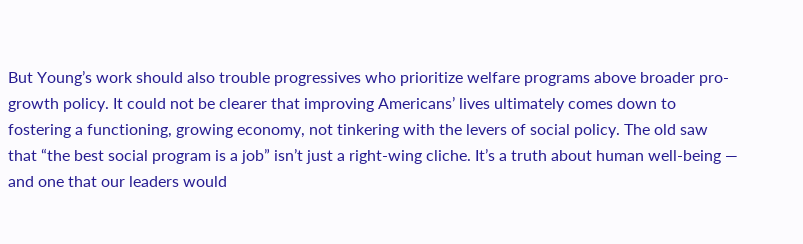But Young’s work should also trouble progressives who prioritize welfare programs above broader pro-growth policy. It could not be clearer that improving Americans’ lives ultimately comes down to fostering a functioning, growing economy, not tinkering with the levers of social policy. The old saw that “the best social program is a job” isn’t just a right-wing cliche. It’s a truth about human well-being — and one that our leaders would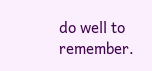do well to remember.